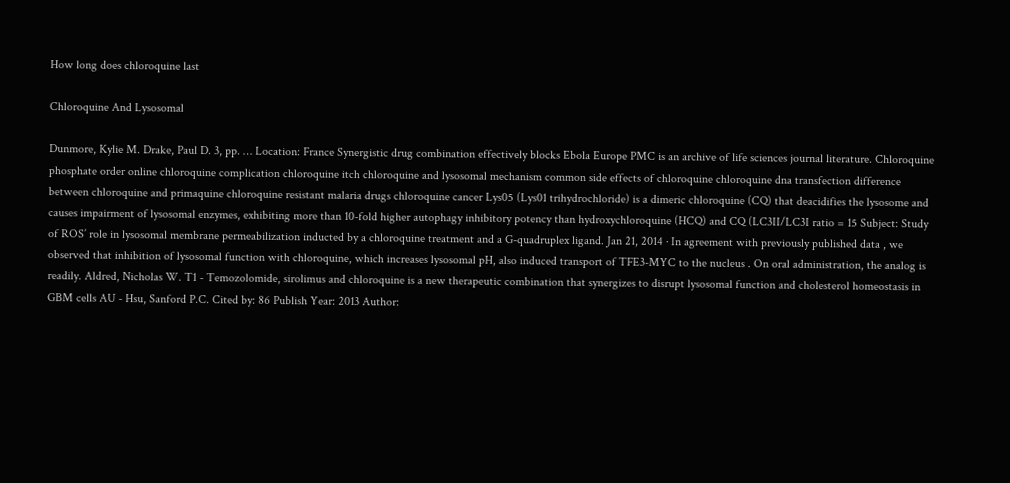How long does chloroquine last

Chloroquine And Lysosomal

Dunmore, Kylie M. Drake, Paul D. 3, pp. … Location: France Synergistic drug combination effectively blocks Ebola Europe PMC is an archive of life sciences journal literature. Chloroquine phosphate order online chloroquine complication chloroquine itch chloroquine and lysosomal mechanism common side effects of chloroquine chloroquine dna transfection difference between chloroquine and primaquine chloroquine resistant malaria drugs chloroquine cancer Lys05 (Lys01 trihydrochloride) is a dimeric chloroquine (CQ) that deacidifies the lysosome and causes impairment of lysosomal enzymes, exhibiting more than 10-fold higher autophagy inhibitory potency than hydroxychloroquine (HCQ) and CQ (LC3II/LC3I ratio = 15 Subject: Study of ROS’ role in lysosomal membrane permeabilization inducted by a chloroquine treatment and a G-quadruplex ligand. Jan 21, 2014 · In agreement with previously published data , we observed that inhibition of lysosomal function with chloroquine, which increases lysosomal pH, also induced transport of TFE3-MYC to the nucleus . On oral administration, the analog is readily. Aldred, Nicholas W. T1 - Temozolomide, sirolimus and chloroquine is a new therapeutic combination that synergizes to disrupt lysosomal function and cholesterol homeostasis in GBM cells AU - Hsu, Sanford P.C. Cited by: 86 Publish Year: 2013 Author: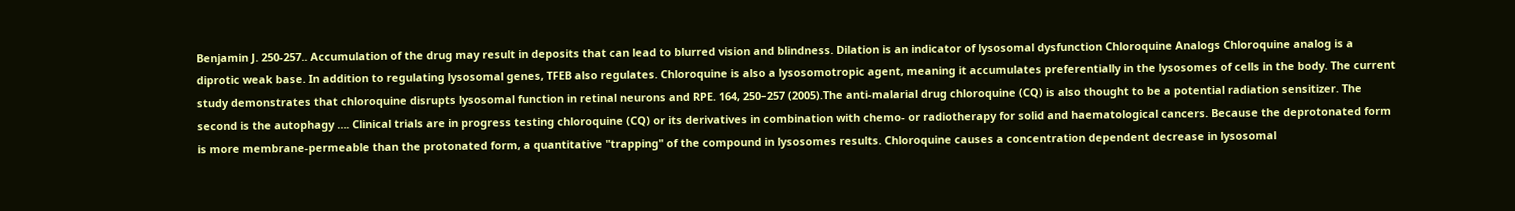Benjamin J. 250-257.. Accumulation of the drug may result in deposits that can lead to blurred vision and blindness. Dilation is an indicator of lysosomal dysfunction Chloroquine Analogs Chloroquine analog is a diprotic weak base. In addition to regulating lysosomal genes, TFEB also regulates. Chloroquine is also a lysosomotropic agent, meaning it accumulates preferentially in the lysosomes of cells in the body. The current study demonstrates that chloroquine disrupts lysosomal function in retinal neurons and RPE. 164, 250–257 (2005).The anti-malarial drug chloroquine (CQ) is also thought to be a potential radiation sensitizer. The second is the autophagy …. Clinical trials are in progress testing chloroquine (CQ) or its derivatives in combination with chemo- or radiotherapy for solid and haematological cancers. Because the deprotonated form is more membrane-permeable than the protonated form, a quantitative "trapping" of the compound in lysosomes results. Chloroquine causes a concentration dependent decrease in lysosomal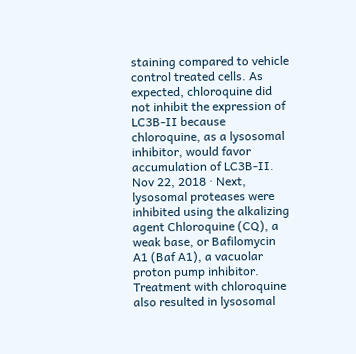staining compared to vehicle control treated cells. As expected, chloroquine did not inhibit the expression of LC3B-II because chloroquine, as a lysosomal inhibitor, would favor accumulation of LC3B-II. Nov 22, 2018 · Next, lysosomal proteases were inhibited using the alkalizing agent Chloroquine (CQ), a weak base, or Bafilomycin A1 (Baf A1), a vacuolar proton pump inhibitor. Treatment with chloroquine also resulted in lysosomal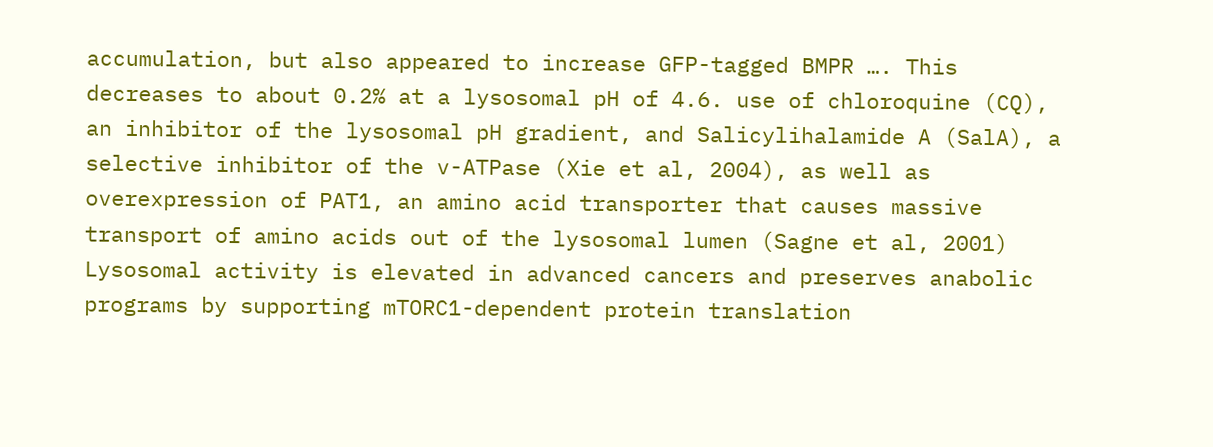accumulation, but also appeared to increase GFP-tagged BMPR …. This decreases to about 0.2% at a lysosomal pH of 4.6. use of chloroquine (CQ), an inhibitor of the lysosomal pH gradient, and Salicylihalamide A (SalA), a selective inhibitor of the v-ATPase (Xie et al, 2004), as well as overexpression of PAT1, an amino acid transporter that causes massive transport of amino acids out of the lysosomal lumen (Sagne et al, 2001) Lysosomal activity is elevated in advanced cancers and preserves anabolic programs by supporting mTORC1-dependent protein translation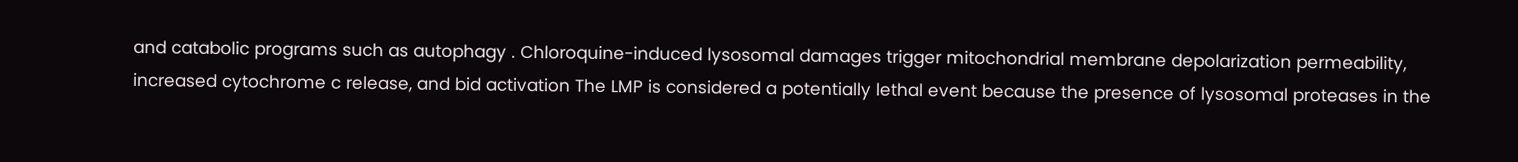and catabolic programs such as autophagy . Chloroquine-induced lysosomal damages trigger mitochondrial membrane depolarization permeability, increased cytochrome c release, and bid activation The LMP is considered a potentially lethal event because the presence of lysosomal proteases in the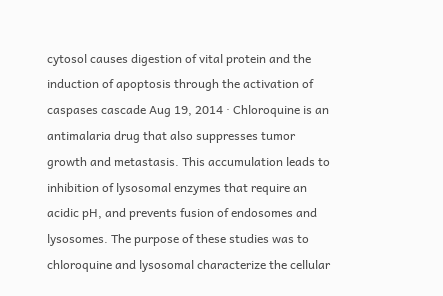cytosol causes digestion of vital protein and the induction of apoptosis through the activation of caspases cascade Aug 19, 2014 · Chloroquine is an antimalaria drug that also suppresses tumor growth and metastasis. This accumulation leads to inhibition of lysosomal enzymes that require an acidic pH, and prevents fusion of endosomes and lysosomes. The purpose of these studies was to chloroquine and lysosomal characterize the cellular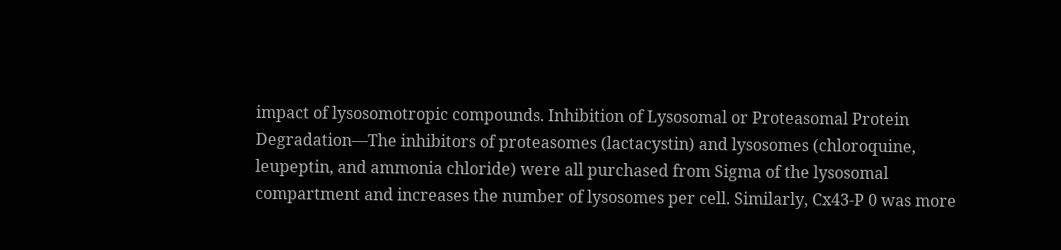impact of lysosomotropic compounds. Inhibition of Lysosomal or Proteasomal Protein Degradation—The inhibitors of proteasomes (lactacystin) and lysosomes (chloroquine, leupeptin, and ammonia chloride) were all purchased from Sigma of the lysosomal compartment and increases the number of lysosomes per cell. Similarly, Cx43-P 0 was more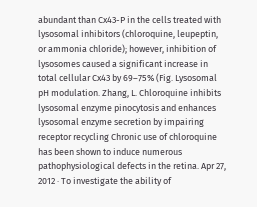abundant than Cx43-P in the cells treated with lysosomal inhibitors (chloroquine, leupeptin, or ammonia chloride); however, inhibition of lysosomes caused a significant increase in total cellular Cx43 by 69–75% (Fig. Lysosomal pH modulation. Zhang, L. Chloroquine inhibits lysosomal enzyme pinocytosis and enhances lysosomal enzyme secretion by impairing receptor recycling Chronic use of chloroquine has been shown to induce numerous pathophysiological defects in the retina. Apr 27, 2012 · To investigate the ability of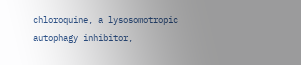chloroquine, a lysosomotropic autophagy inhibitor,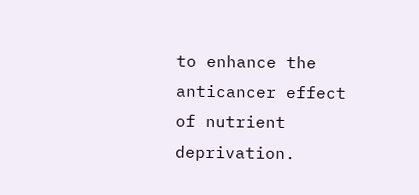to enhance the anticancer effect of nutrient deprivation.